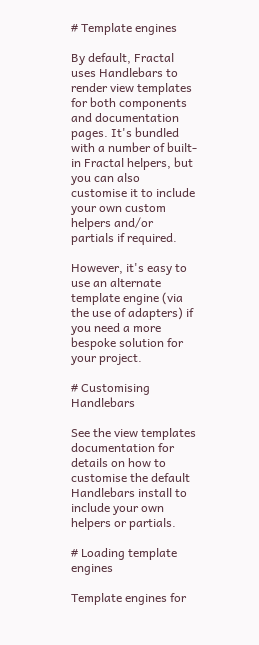# Template engines

By default, Fractal uses Handlebars to render view templates for both components and documentation pages. It's bundled with a number of built-in Fractal helpers, but you can also customise it to include your own custom helpers and/or partials if required.

However, it's easy to use an alternate template engine (via the use of adapters) if you need a more bespoke solution for your project.

# Customising Handlebars

See the view templates documentation for details on how to customise the default Handlebars install to include your own helpers or partials.

# Loading template engines

Template engines for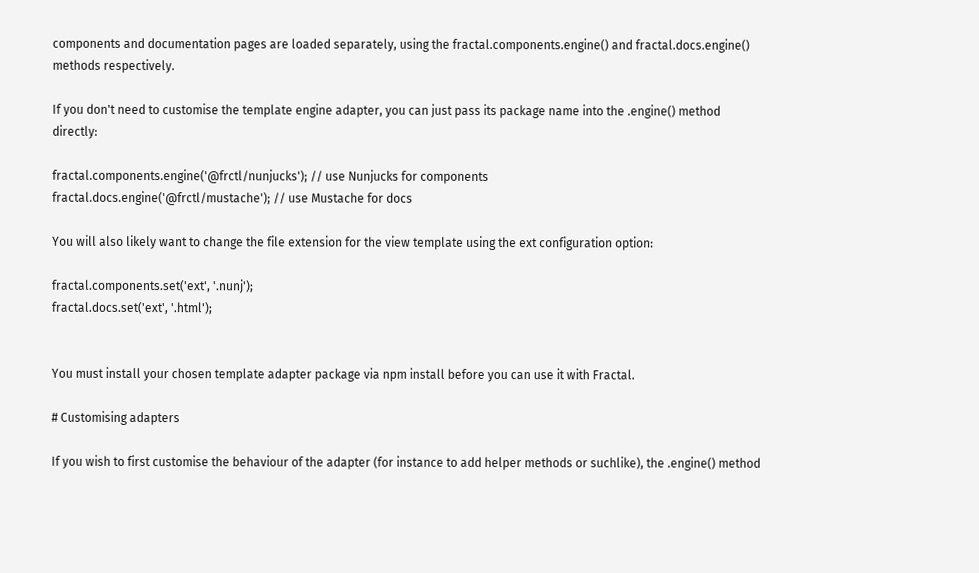components and documentation pages are loaded separately, using the fractal.components.engine() and fractal.docs.engine() methods respectively.

If you don't need to customise the template engine adapter, you can just pass its package name into the .engine() method directly:

fractal.components.engine('@frctl/nunjucks'); // use Nunjucks for components
fractal.docs.engine('@frctl/mustache'); // use Mustache for docs

You will also likely want to change the file extension for the view template using the ext configuration option:

fractal.components.set('ext', '.nunj');
fractal.docs.set('ext', '.html');


You must install your chosen template adapter package via npm install before you can use it with Fractal.

# Customising adapters

If you wish to first customise the behaviour of the adapter (for instance to add helper methods or suchlike), the .engine() method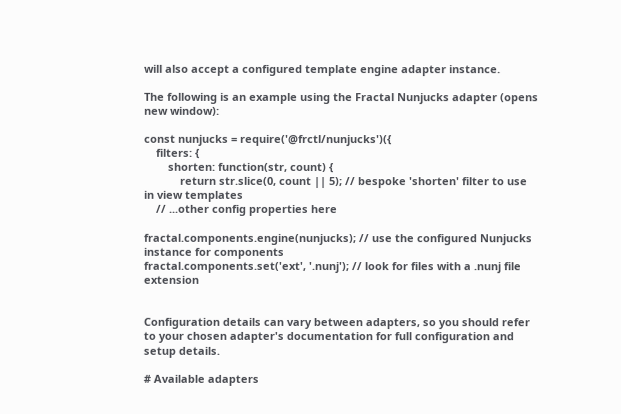will also accept a configured template engine adapter instance.

The following is an example using the Fractal Nunjucks adapter (opens new window):

const nunjucks = require('@frctl/nunjucks')({
    filters: {
        shorten: function(str, count) {
            return str.slice(0, count || 5); // bespoke 'shorten' filter to use in view templates
    // ...other config properties here

fractal.components.engine(nunjucks); // use the configured Nunjucks instance for components
fractal.components.set('ext', '.nunj'); // look for files with a .nunj file extension


Configuration details can vary between adapters, so you should refer to your chosen adapter's documentation for full configuration and setup details.

# Available adapters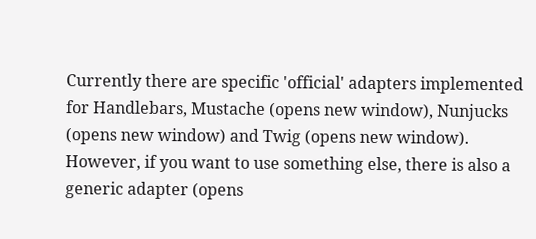Currently there are specific 'official' adapters implemented for Handlebars, Mustache (opens new window), Nunjucks (opens new window) and Twig (opens new window). However, if you want to use something else, there is also a generic adapter (opens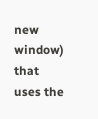new window) that uses the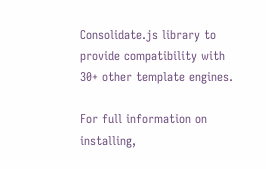Consolidate.js library to provide compatibility with 30+ other template engines.

For full information on installing,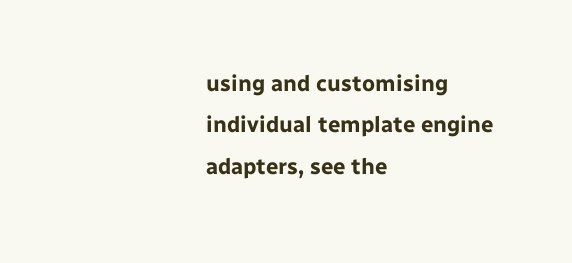using and customising individual template engine adapters, see the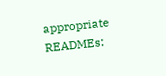appropriate READMEs: